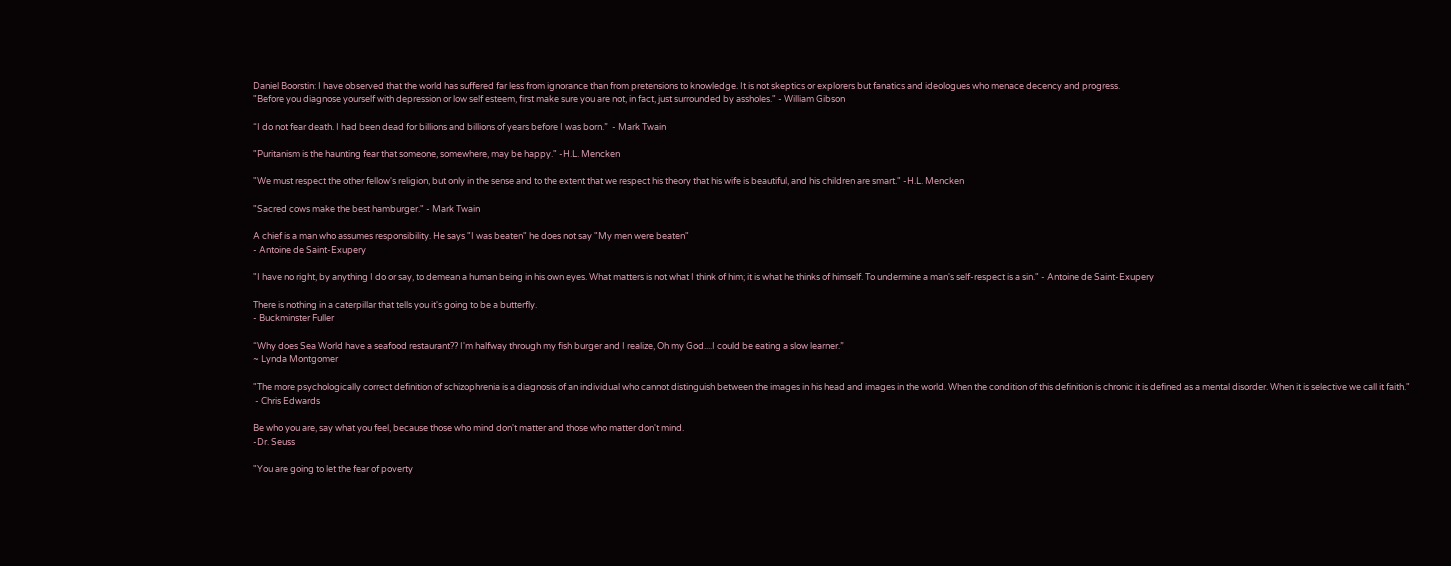Daniel Boorstin: I have observed that the world has suffered far less from ignorance than from pretensions to knowledge. It is not skeptics or explorers but fanatics and ideologues who menace decency and progress.
"Before you diagnose yourself with depression or low self esteem, first make sure you are not, in fact, just surrounded by assholes." - William Gibson

“I do not fear death. I had been dead for billions and billions of years before I was born.”  - Mark Twain

"Puritanism is the haunting fear that someone, somewhere, may be happy." -H.L. Mencken

"We must respect the other fellow's religion, but only in the sense and to the extent that we respect his theory that his wife is beautiful, and his children are smart." -H.L. Mencken

"Sacred cows make the best hamburger." - Mark Twain

A chief is a man who assumes responsibility. He says "I was beaten" he does not say "My men were beaten"
- Antoine de Saint-Exupery

"I have no right, by anything I do or say, to demean a human being in his own eyes. What matters is not what I think of him; it is what he thinks of himself. To undermine a man's self-respect is a sin." - Antoine de Saint-Exupery

There is nothing in a caterpillar that tells you it's going to be a butterfly.
- Buckminster Fuller

“Why does Sea World have a seafood restaurant?? I'm halfway through my fish burger and I realize, Oh my God....I could be eating a slow learner.”
~ Lynda Montgomer

"The more psychologically correct definition of schizophrenia is a diagnosis of an individual who cannot distinguish between the images in his head and images in the world. When the condition of this definition is chronic it is defined as a mental disorder. When it is selective we call it faith."
 - Chris Edwards

Be who you are, say what you feel, because those who mind don't matter and those who matter don't mind.
-Dr. Seuss

"You are going to let the fear of poverty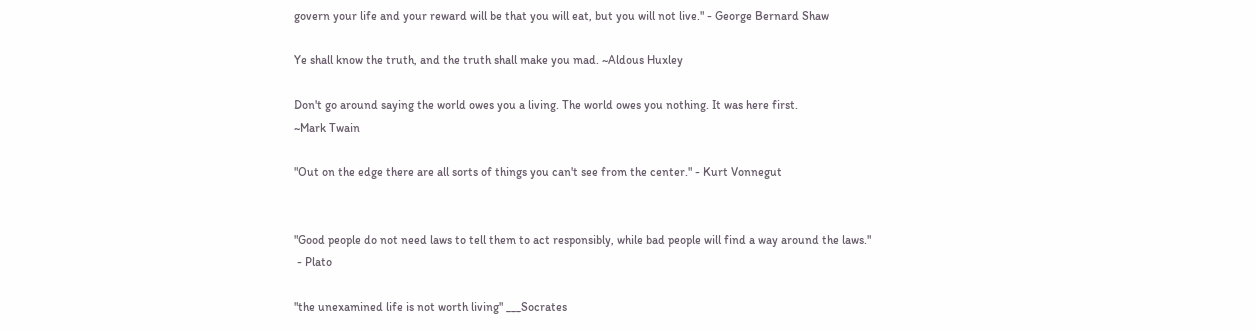govern your life and your reward will be that you will eat, but you will not live." - George Bernard Shaw

Ye shall know the truth, and the truth shall make you mad. ~Aldous Huxley

Don't go around saying the world owes you a living. The world owes you nothing. It was here first.
~Mark Twain

"Out on the edge there are all sorts of things you can't see from the center." - Kurt Vonnegut


"Good people do not need laws to tell them to act responsibly, while bad people will find a way around the laws."
 - Plato

"the unexamined life is not worth living" ___Socrates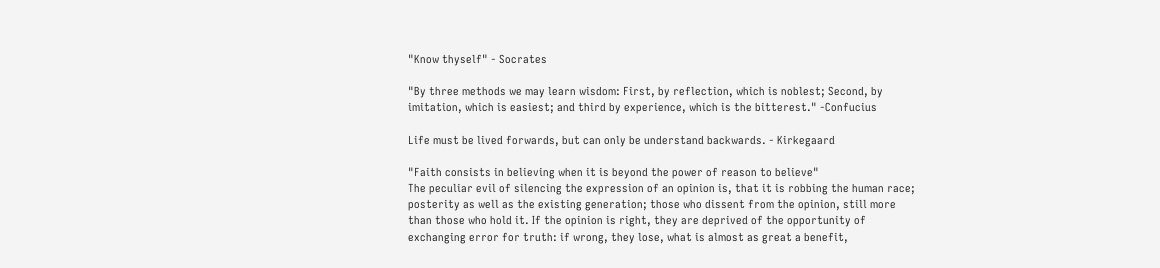"Know thyself" - Socrates

"By three methods we may learn wisdom: First, by reflection, which is noblest; Second, by imitation, which is easiest; and third by experience, which is the bitterest." -Confucius

Life must be lived forwards, but can only be understand backwards. - Kirkegaard

"Faith consists in believing when it is beyond the power of reason to believe"
The peculiar evil of silencing the expression of an opinion is, that it is robbing the human race; posterity as well as the existing generation; those who dissent from the opinion, still more than those who hold it. If the opinion is right, they are deprived of the opportunity of exchanging error for truth: if wrong, they lose, what is almost as great a benefit,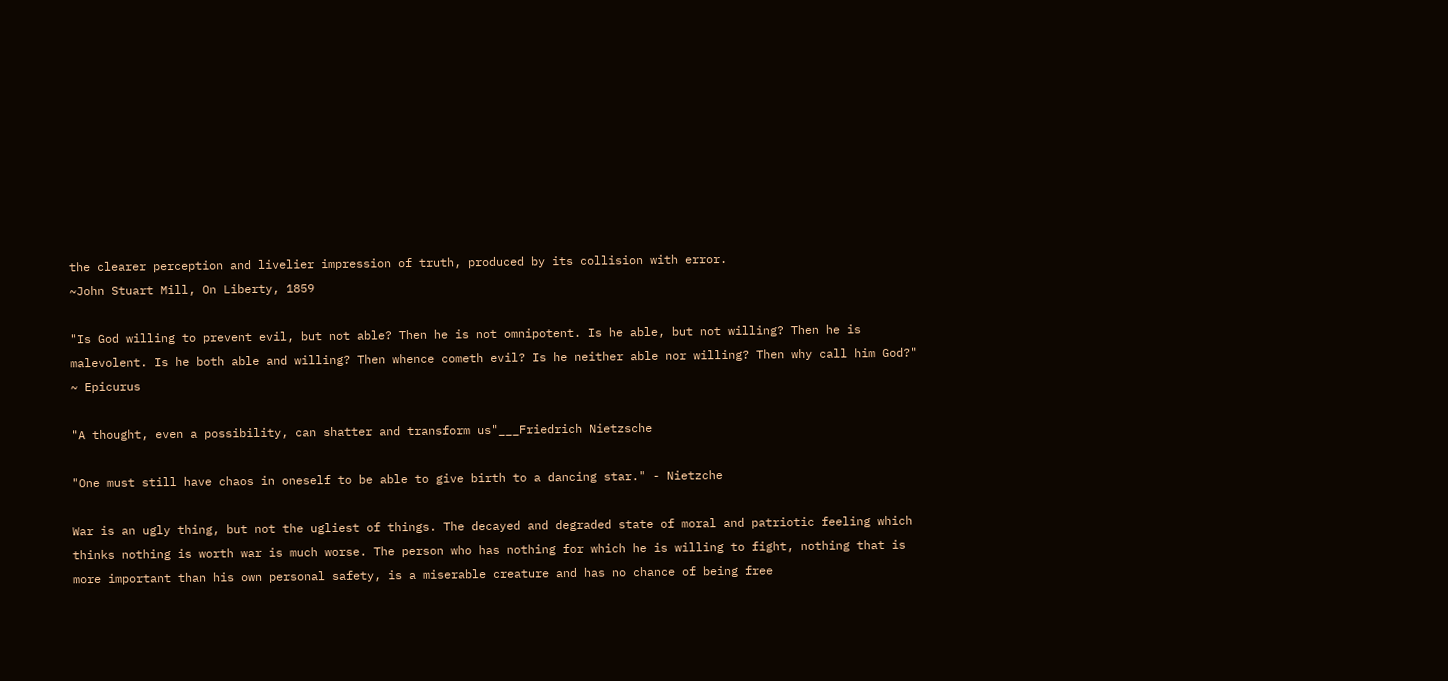the clearer perception and livelier impression of truth, produced by its collision with error.
~John Stuart Mill, On Liberty, 1859

"Is God willing to prevent evil, but not able? Then he is not omnipotent. Is he able, but not willing? Then he is malevolent. Is he both able and willing? Then whence cometh evil? Is he neither able nor willing? Then why call him God?" ~ Epicurus

"A thought, even a possibility, can shatter and transform us"___Friedrich Nietzsche

"One must still have chaos in oneself to be able to give birth to a dancing star." - Nietzche

War is an ugly thing, but not the ugliest of things. The decayed and degraded state of moral and patriotic feeling which thinks nothing is worth war is much worse. The person who has nothing for which he is willing to fight, nothing that is more important than his own personal safety, is a miserable creature and has no chance of being free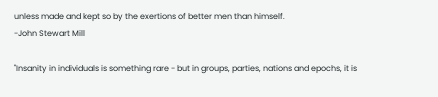unless made and kept so by the exertions of better men than himself.
-John Stewart Mill

"Insanity in individuals is something rare - but in groups, parties, nations and epochs, it is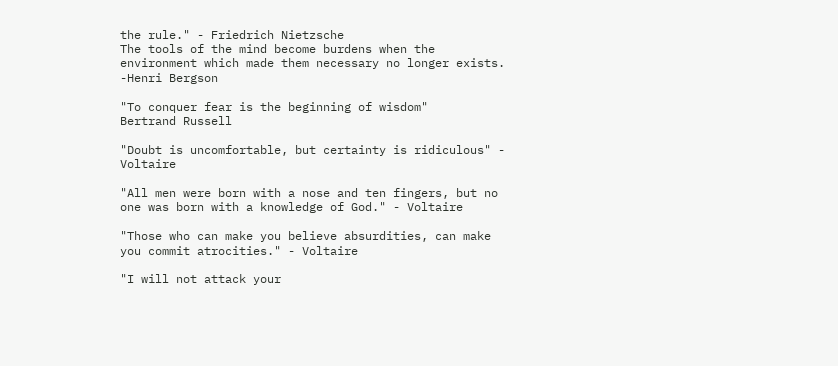the rule." - Friedrich Nietzsche
The tools of the mind become burdens when the environment which made them necessary no longer exists.
-Henri Bergson

"To conquer fear is the beginning of wisdom"
Bertrand Russell

"Doubt is uncomfortable, but certainty is ridiculous" - Voltaire

"All men were born with a nose and ten fingers, but no one was born with a knowledge of God." - Voltaire

"Those who can make you believe absurdities, can make you commit atrocities." - Voltaire

"I will not attack your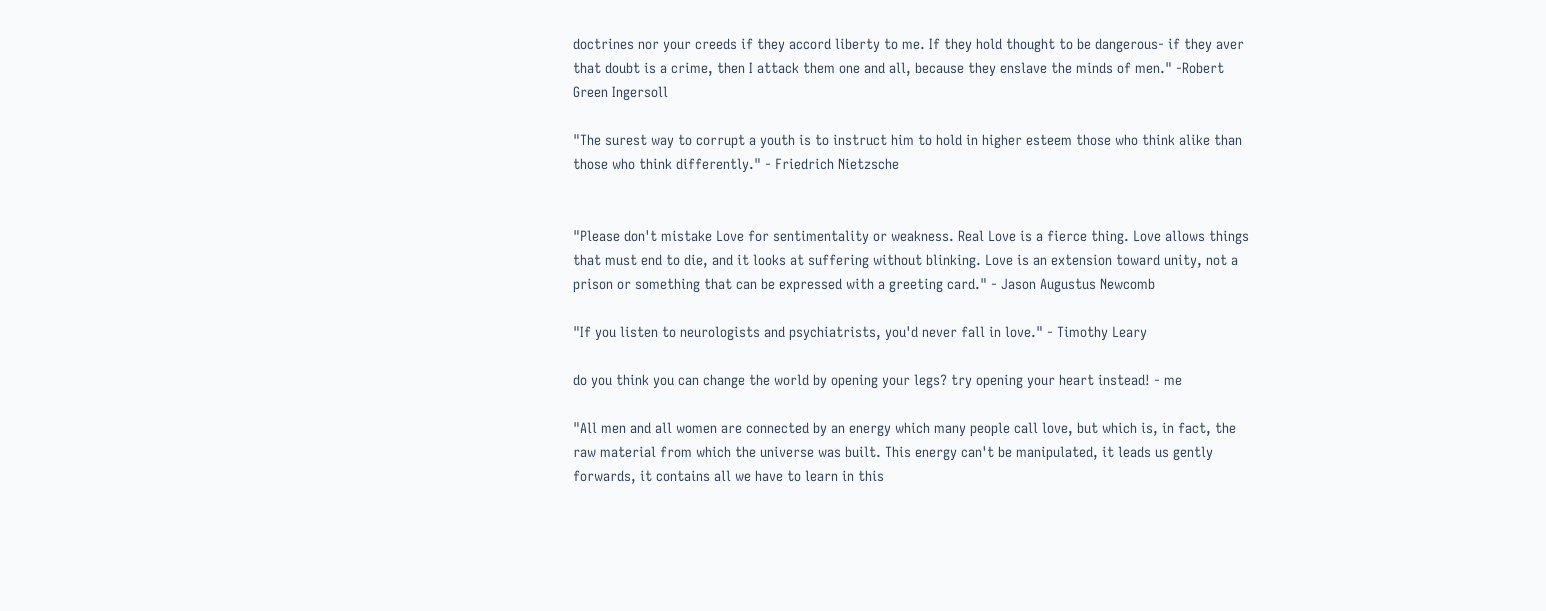doctrines nor your creeds if they accord liberty to me. If they hold thought to be dangerous- if they aver that doubt is a crime, then I attack them one and all, because they enslave the minds of men." -Robert Green Ingersoll

"The surest way to corrupt a youth is to instruct him to hold in higher esteem those who think alike than those who think differently." - Friedrich Nietzsche


"Please don't mistake Love for sentimentality or weakness. Real Love is a fierce thing. Love allows things that must end to die, and it looks at suffering without blinking. Love is an extension toward unity, not a prison or something that can be expressed with a greeting card." - Jason Augustus Newcomb

"If you listen to neurologists and psychiatrists, you'd never fall in love." - Timothy Leary

do you think you can change the world by opening your legs? try opening your heart instead! - me

"All men and all women are connected by an energy which many people call love, but which is, in fact, the raw material from which the universe was built. This energy can't be manipulated, it leads us gently forwards, it contains all we have to learn in this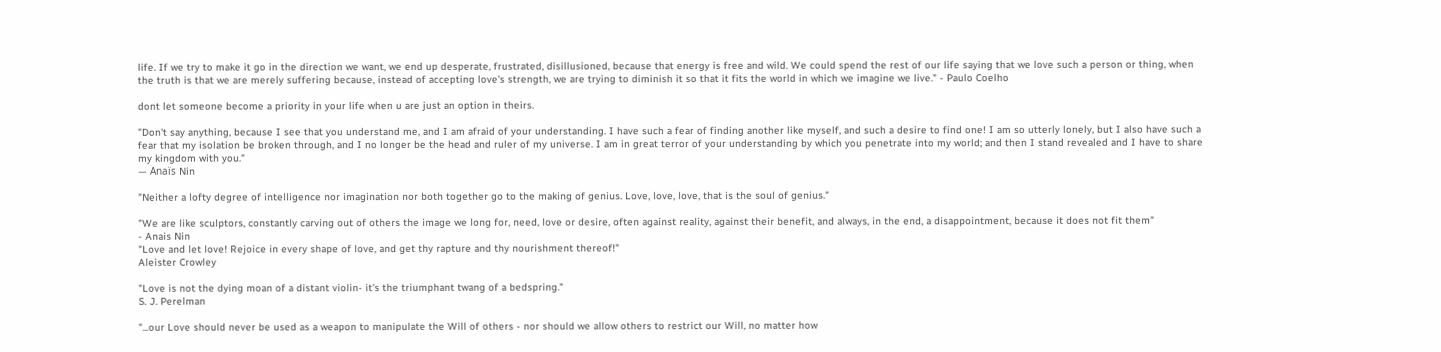life. If we try to make it go in the direction we want, we end up desperate, frustrated, disillusioned, because that energy is free and wild. We could spend the rest of our life saying that we love such a person or thing, when the truth is that we are merely suffering because, instead of accepting love's strength, we are trying to diminish it so that it fits the world in which we imagine we live." - Paulo Coelho

dont let someone become a priority in your life when u are just an option in theirs.

"Don't say anything, because I see that you understand me, and I am afraid of your understanding. I have such a fear of finding another like myself, and such a desire to find one! I am so utterly lonely, but I also have such a fear that my isolation be broken through, and I no longer be the head and ruler of my universe. I am in great terror of your understanding by which you penetrate into my world; and then I stand revealed and I have to share my kingdom with you."
— Anaïs Nin

"Neither a lofty degree of intelligence nor imagination nor both together go to the making of genius. Love, love, love, that is the soul of genius."

"We are like sculptors, constantly carving out of others the image we long for, need, love or desire, often against reality, against their benefit, and always, in the end, a disappointment, because it does not fit them"
- Anais Nin
"Love and let love! Rejoice in every shape of love, and get thy rapture and thy nourishment thereof!"
Aleister Crowley

"Love is not the dying moan of a distant violin- it's the triumphant twang of a bedspring."
S. J. Perelman

"...our Love should never be used as a weapon to manipulate the Will of others - nor should we allow others to restrict our Will, no matter how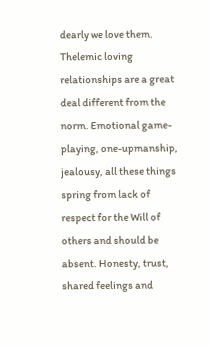dearly we love them. Thelemic loving relationships are a great deal different from the norm. Emotional game-playing, one-upmanship, jealousy, all these things spring from lack of respect for the Will of others and should be absent. Honesty, trust, shared feelings and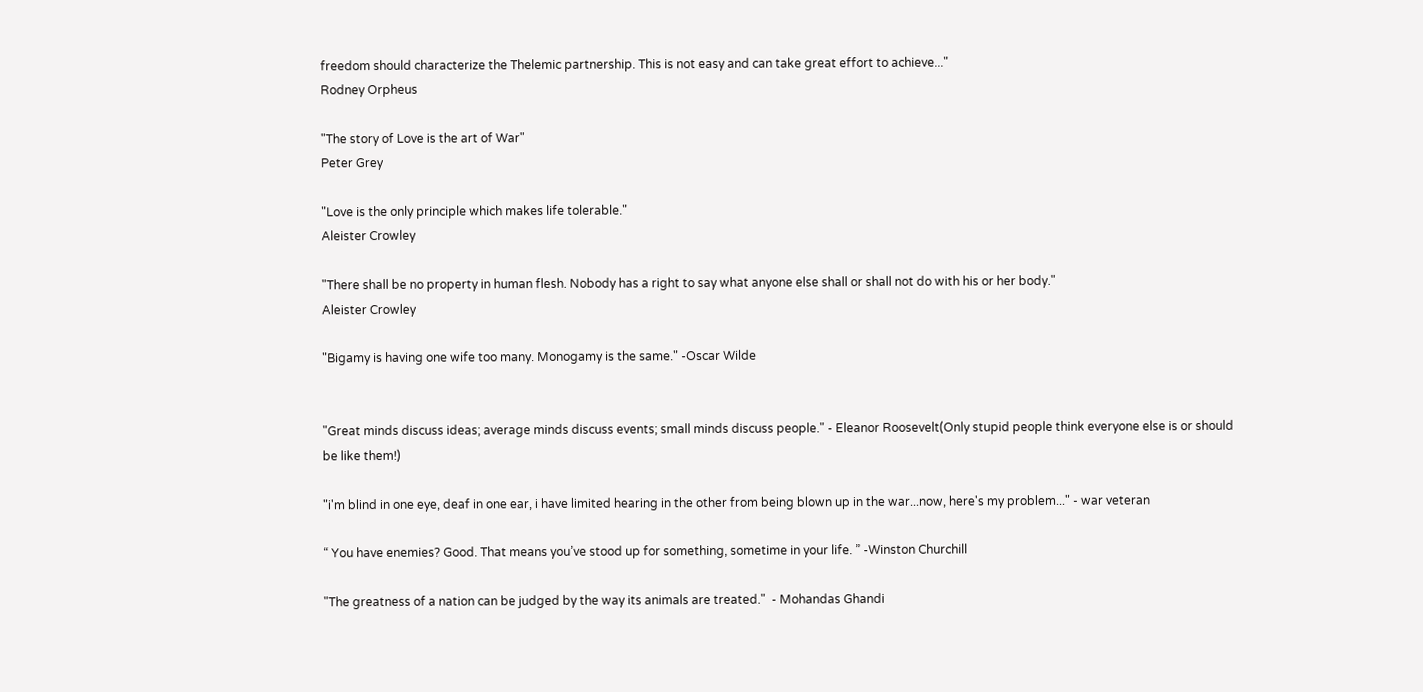freedom should characterize the Thelemic partnership. This is not easy and can take great effort to achieve..."
Rodney Orpheus

"The story of Love is the art of War"
Peter Grey

"Love is the only principle which makes life tolerable."
Aleister Crowley

"There shall be no property in human flesh. Nobody has a right to say what anyone else shall or shall not do with his or her body."
Aleister Crowley

"Bigamy is having one wife too many. Monogamy is the same." -Oscar Wilde


"Great minds discuss ideas; average minds discuss events; small minds discuss people." - Eleanor Roosevelt(Only stupid people think everyone else is or should be like them!)

"i'm blind in one eye, deaf in one ear, i have limited hearing in the other from being blown up in the war...now, here's my problem..." - war veteran

“ You have enemies? Good. That means you’ve stood up for something, sometime in your life. ” -Winston Churchill

"The greatness of a nation can be judged by the way its animals are treated."  - Mohandas Ghandi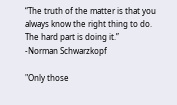“The truth of the matter is that you always know the right thing to do. The hard part is doing it.”
-Norman Schwarzkopf

"Only those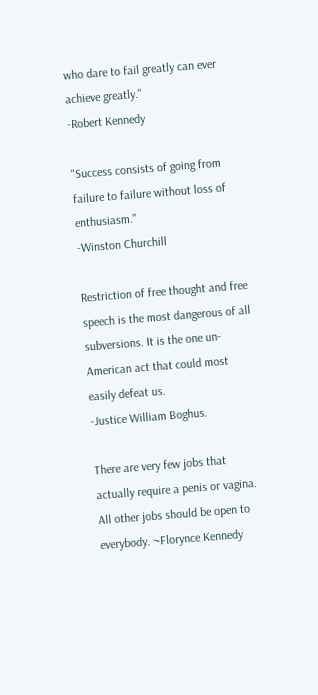who dare to fail greatly can ever achieve greatly."
-Robert Kennedy

"Success consists of going from failure to failure without loss of enthusiasm."
-Winston Churchill

Restriction of free thought and free speech is the most dangerous of all subversions. It is the one un-American act that could most easily defeat us.
-Justice William Boghus.

There are very few jobs that actually require a penis or vagina. All other jobs should be open to everybody. ~Florynce Kennedy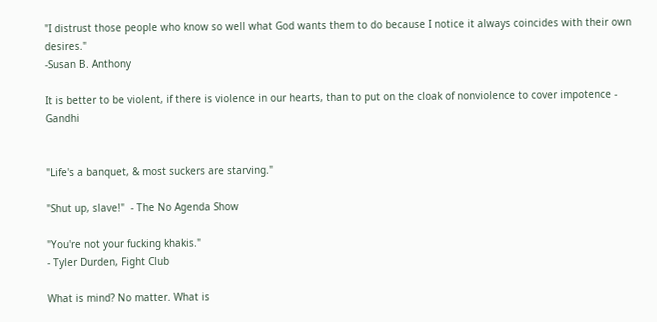"I distrust those people who know so well what God wants them to do because I notice it always coincides with their own desires."
-Susan B. Anthony

It is better to be violent, if there is violence in our hearts, than to put on the cloak of nonviolence to cover impotence - Gandhi


"Life's a banquet, & most suckers are starving."

"Shut up, slave!"  - The No Agenda Show

"You're not your fucking khakis."
- Tyler Durden, Fight Club

What is mind? No matter. What is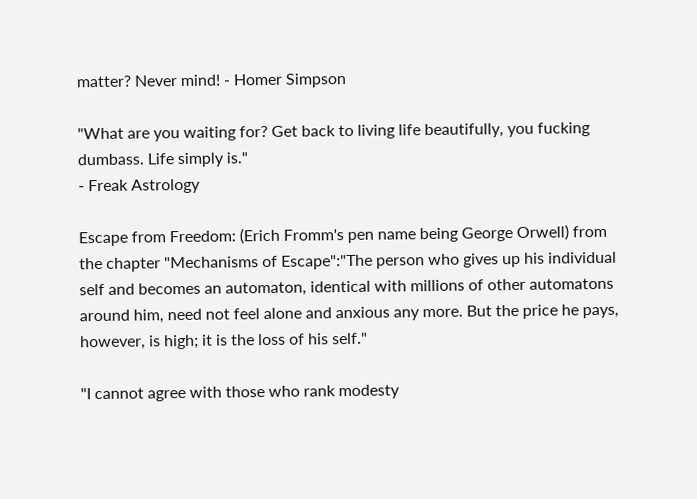matter? Never mind! - Homer Simpson

"What are you waiting for? Get back to living life beautifully, you fucking dumbass. Life simply is."
- Freak Astrology

Escape from Freedom: (Erich Fromm's pen name being George Orwell) from the chapter "Mechanisms of Escape":"The person who gives up his individual self and becomes an automaton, identical with millions of other automatons around him, need not feel alone and anxious any more. But the price he pays, however, is high; it is the loss of his self."

"I cannot agree with those who rank modesty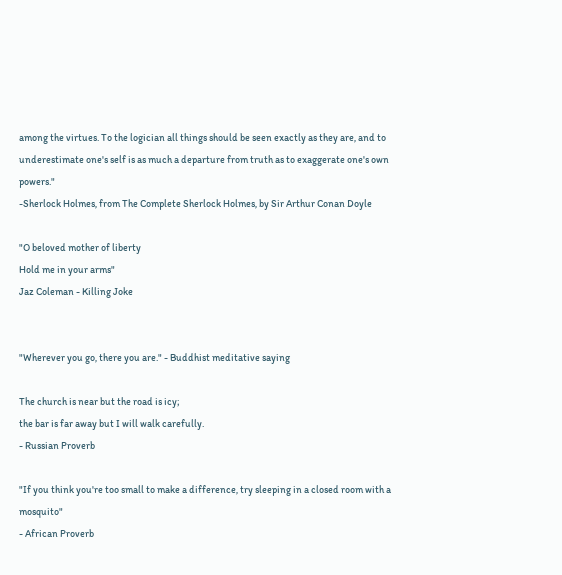among the virtues. To the logician all things should be seen exactly as they are, and to underestimate one's self is as much a departure from truth as to exaggerate one's own powers."
-Sherlock Holmes, from The Complete Sherlock Holmes, by Sir Arthur Conan Doyle

"O beloved mother of liberty
Hold me in your arms"
Jaz Coleman - Killing Joke


"Wherever you go, there you are." - Buddhist meditative saying

The church is near but the road is icy;
the bar is far away but I will walk carefully.
- Russian Proverb

"If you think you're too small to make a difference, try sleeping in a closed room with a mosquito"
- African Proverb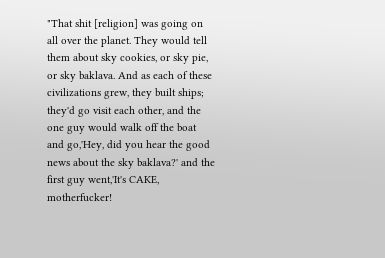"That shit [religion] was going on all over the planet. They would tell them about sky cookies, or sky pie, or sky baklava. And as each of these civilizations grew, they built ships; they'd go visit each other, and the one guy would walk off the boat and go,'Hey, did you hear the good news about the sky baklava?' and the first guy went,'It's CAKE, motherfucker!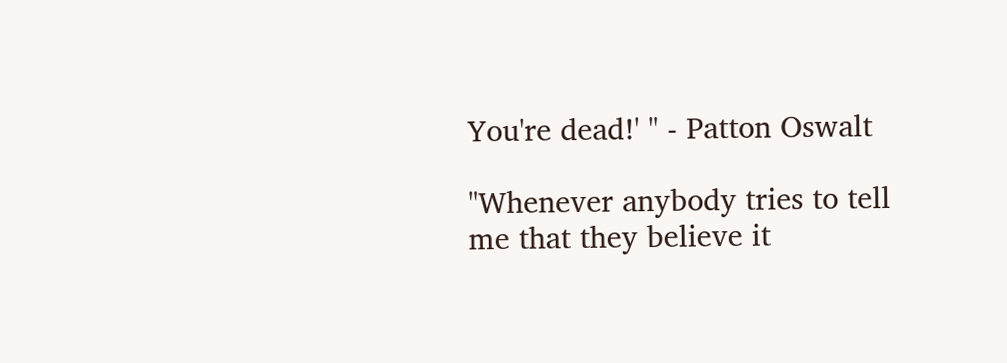You're dead!' " - Patton Oswalt

"Whenever anybody tries to tell me that they believe it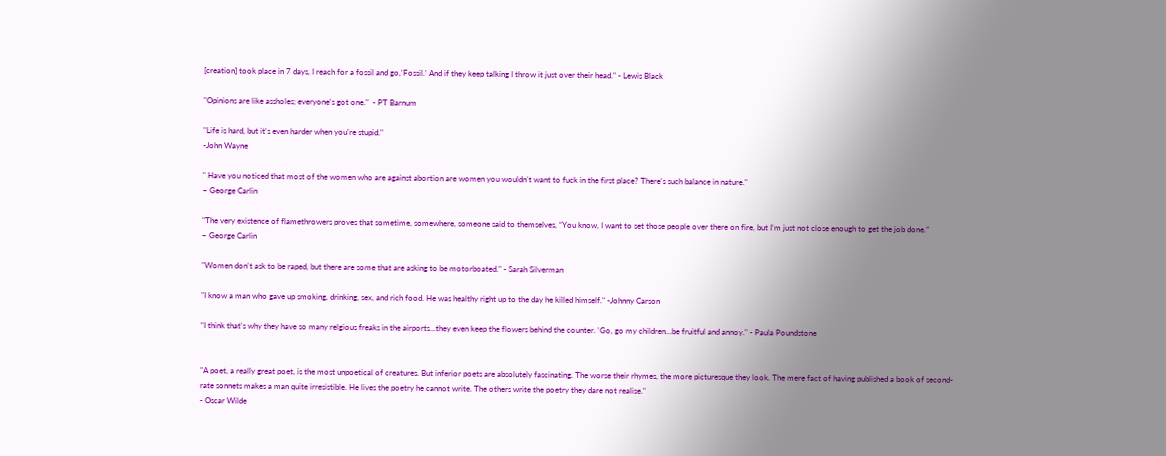[creation] took place in 7 days, I reach for a fossil and go,'Fossil.' And if they keep talking I throw it just over their head." - Lewis Black

"Opinions are like assholes; everyone's got one."  - PT Barnum

"Life is hard, but it's even harder when you're stupid."
-John Wayne

" Have you noticed that most of the women who are against abortion are women you wouldn’t want to fuck in the first place? There’s such balance in nature."
~ George Carlin

"The very existence of flamethrowers proves that sometime, somewhere, someone said to themselves, “You know, I want to set those people over there on fire, but I’m just not close enough to get the job done.”
~ George Carlin

"Women don't ask to be raped, but there are some that are asking to be motorboated." - Sarah Silverman

"I know a man who gave up smoking, drinking, sex, and rich food. He was healthy right up to the day he killed himself." -Johnny Carson

“I think that's why they have so many relgious freaks in the airports...they even keep the flowers behind the counter. 'Go, go my children...be fruitful and annoy." - Paula Poundstone


"A poet, a really great poet, is the most unpoetical of creatures. But inferior poets are absolutely fascinating. The worse their rhymes, the more picturesque they look. The mere fact of having published a book of second-rate sonnets makes a man quite irresistible. He lives the poetry he cannot write. The others write the poetry they dare not realise."
- Oscar Wilde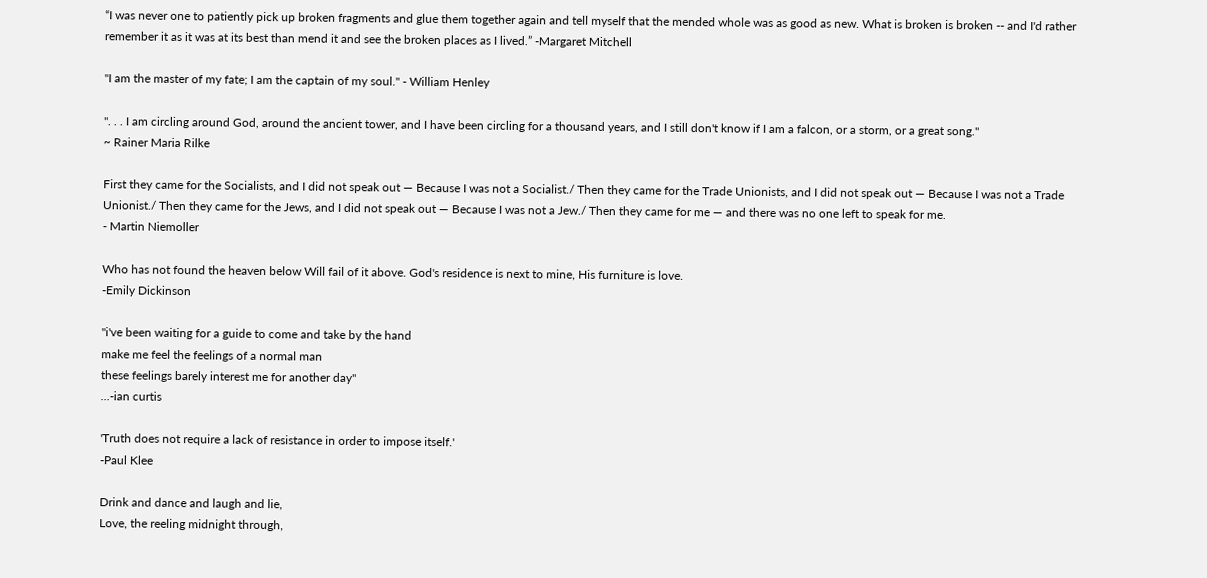“I was never one to patiently pick up broken fragments and glue them together again and tell myself that the mended whole was as good as new. What is broken is broken -- and I'd rather remember it as it was at its best than mend it and see the broken places as I lived.” -Margaret Mitchell

"I am the master of my fate; I am the captain of my soul." - William Henley

". . . I am circling around God, around the ancient tower, and I have been circling for a thousand years, and I still don't know if I am a falcon, or a storm, or a great song."
~ Rainer Maria Rilke

First they came for the Socialists, and I did not speak out — Because I was not a Socialist./ Then they came for the Trade Unionists, and I did not speak out — Because I was not a Trade Unionist./ Then they came for the Jews, and I did not speak out — Because I was not a Jew./ Then they came for me — and there was no one left to speak for me.
- Martin Niemoller

Who has not found the heaven below Will fail of it above. God's residence is next to mine, His furniture is love.
-Emily Dickinson

"i've been waiting for a guide to come and take by the hand
make me feel the feelings of a normal man
these feelings barely interest me for another day"
...-ian curtis

'Truth does not require a lack of resistance in order to impose itself.'
-Paul Klee

Drink and dance and laugh and lie,
Love, the reeling midnight through,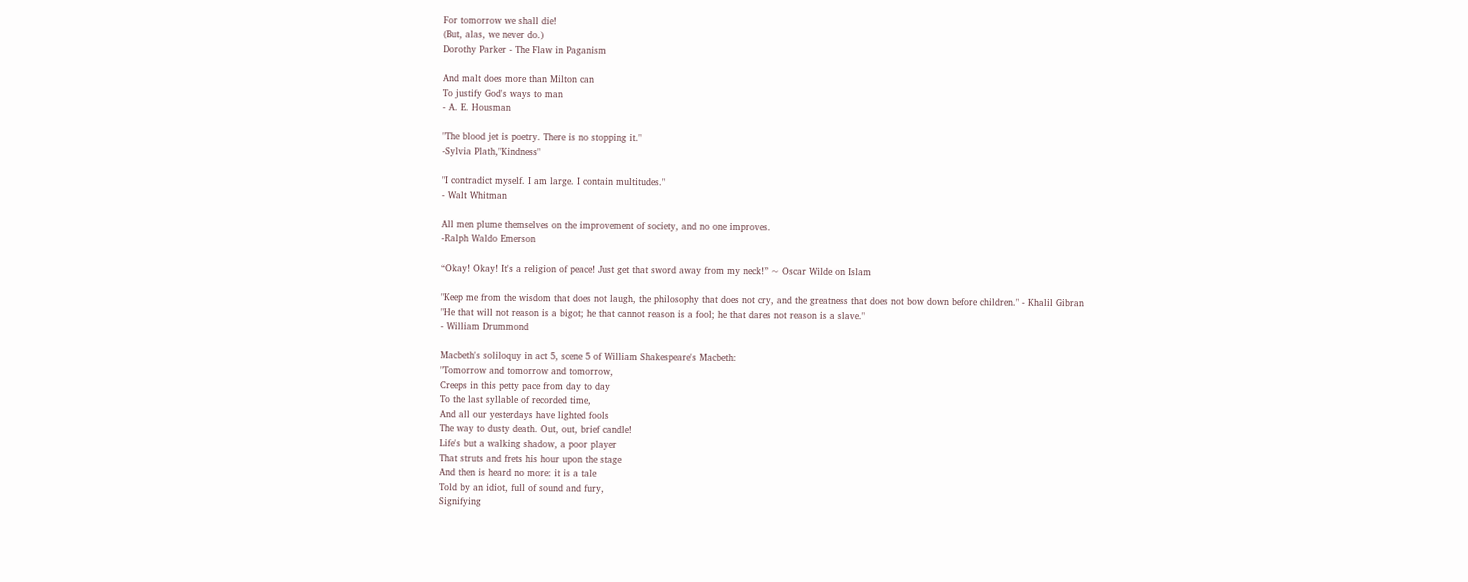For tomorrow we shall die!
(But, alas, we never do.)
Dorothy Parker - The Flaw in Paganism

And malt does more than Milton can
To justify God's ways to man
- A. E. Housman

"The blood jet is poetry. There is no stopping it."
-Sylvia Plath,"Kindness"

"I contradict myself. I am large. I contain multitudes."
- Walt Whitman

All men plume themselves on the improvement of society, and no one improves.
-Ralph Waldo Emerson

“Okay! Okay! It's a religion of peace! Just get that sword away from my neck!” ~ Oscar Wilde on Islam

"Keep me from the wisdom that does not laugh, the philosophy that does not cry, and the greatness that does not bow down before children." - Khalil Gibran
"He that will not reason is a bigot; he that cannot reason is a fool; he that dares not reason is a slave."
- William Drummond

Macbeth's soliloquy in act 5, scene 5 of William Shakespeare's Macbeth:
"Tomorrow and tomorrow and tomorrow,
Creeps in this petty pace from day to day
To the last syllable of recorded time,
And all our yesterdays have lighted fools
The way to dusty death. Out, out, brief candle!
Life's but a walking shadow, a poor player
That struts and frets his hour upon the stage
And then is heard no more: it is a tale
Told by an idiot, full of sound and fury,
Signifying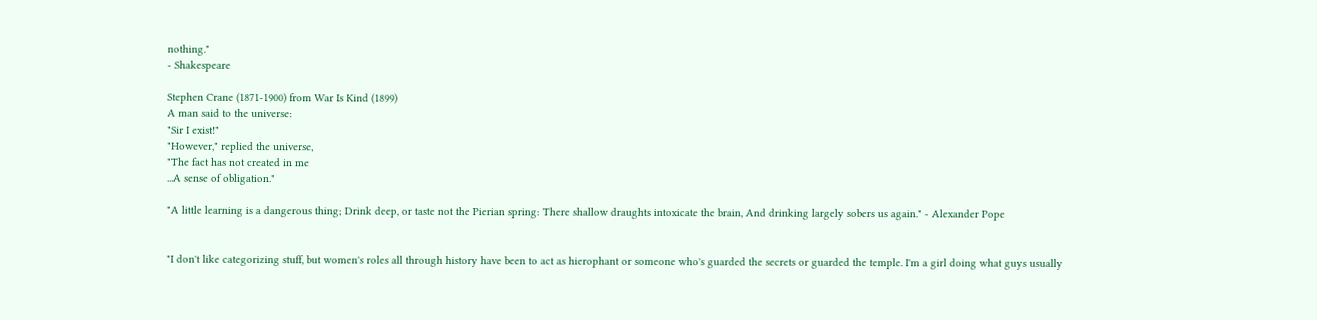nothing."
- Shakespeare

Stephen Crane (1871-1900) from War Is Kind (1899)
A man said to the universe:
"Sir I exist!"
"However," replied the universe,
"The fact has not created in me
...A sense of obligation."

"A little learning is a dangerous thing; Drink deep, or taste not the Pierian spring: There shallow draughts intoxicate the brain, And drinking largely sobers us again." - Alexander Pope


"I don't like categorizing stuff, but women's roles all through history have been to act as hierophant or someone who's guarded the secrets or guarded the temple. I'm a girl doing what guys usually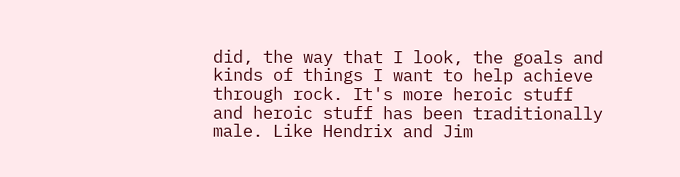did, the way that I look, the goals and kinds of things I want to help achieve through rock. It's more heroic stuff and heroic stuff has been traditionally male. Like Hendrix and Jim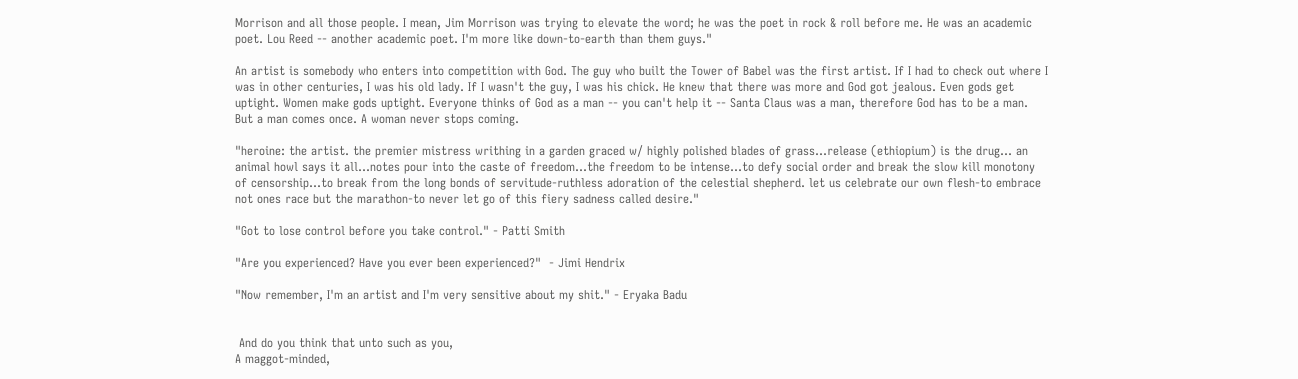Morrison and all those people. I mean, Jim Morrison was trying to elevate the word; he was the poet in rock & roll before me. He was an academic poet. Lou Reed -- another academic poet. I'm more like down-to-earth than them guys."

An artist is somebody who enters into competition with God. The guy who built the Tower of Babel was the first artist. If I had to check out where I was in other centuries, I was his old lady. If I wasn't the guy, I was his chick. He knew that there was more and God got jealous. Even gods get uptight. Women make gods uptight. Everyone thinks of God as a man -- you can't help it -- Santa Claus was a man, therefore God has to be a man. But a man comes once. A woman never stops coming.

"heroine: the artist. the premier mistress writhing in a garden graced w/ highly polished blades of grass...release (ethiopium) is the drug... an animal howl says it all...notes pour into the caste of freedom...the freedom to be intense...to defy social order and break the slow kill monotony of censorship...to break from the long bonds of servitude-ruthless adoration of the celestial shepherd. let us celebrate our own flesh-to embrace not ones race but the marathon-to never let go of this fiery sadness called desire."

"Got to lose control before you take control." - Patti Smith

"Are you experienced? Have you ever been experienced?"  - Jimi Hendrix

"Now remember, I'm an artist and I'm very sensitive about my shit." - Eryaka Badu


 And do you think that unto such as you,
A maggot-minded,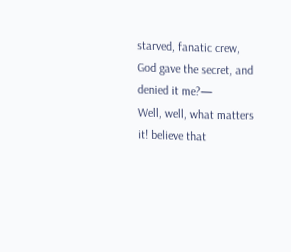starved, fanatic crew,
God gave the secret, and denied it me?—
Well, well, what matters it! believe that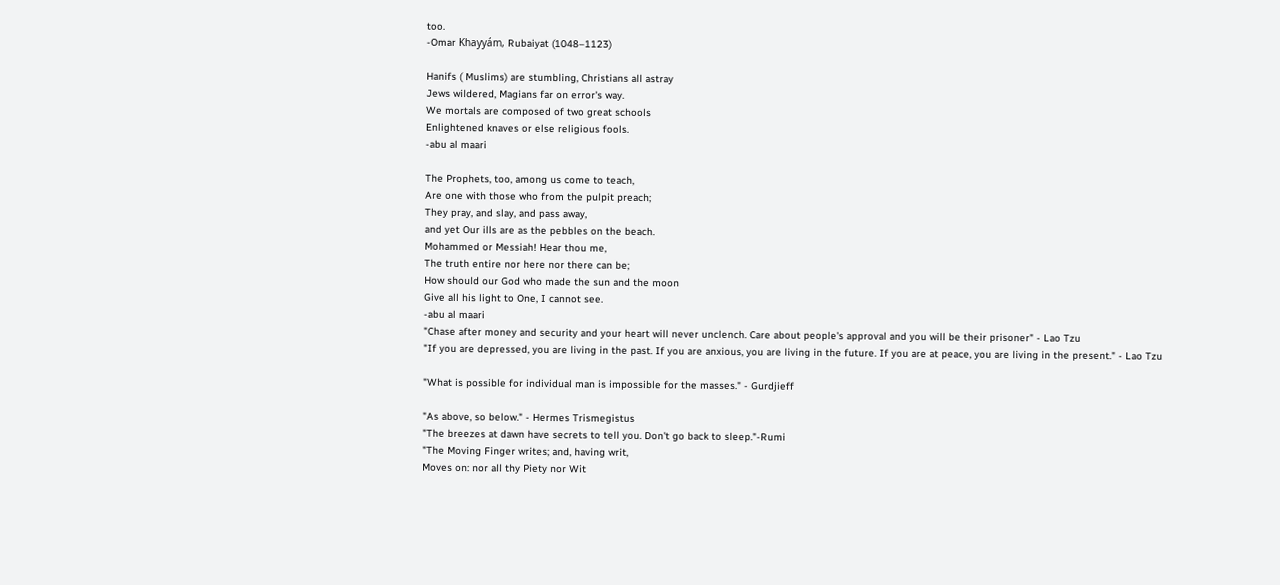too.
-Omar Khayyám, Rubaiyat (1048–1123)

Hanifs ( Muslims) are stumbling, Christians all astray
Jews wildered, Magians far on error's way.
We mortals are composed of two great schools
Enlightened knaves or else religious fools.
-abu al maari

The Prophets, too, among us come to teach,
Are one with those who from the pulpit preach;
They pray, and slay, and pass away,
and yet Our ills are as the pebbles on the beach.
Mohammed or Messiah! Hear thou me,
The truth entire nor here nor there can be;
How should our God who made the sun and the moon
Give all his light to One, I cannot see.
-abu al maari
"Chase after money and security and your heart will never unclench. Care about people's approval and you will be their prisoner" - Lao Tzu
"If you are depressed, you are living in the past. If you are anxious, you are living in the future. If you are at peace, you are living in the present." - Lao Tzu

"What is possible for individual man is impossible for the masses." - Gurdjieff

"As above, so below." - Hermes Trismegistus
"The breezes at dawn have secrets to tell you. Don't go back to sleep."-Rumi
"The Moving Finger writes; and, having writ,
Moves on: nor all thy Piety nor Wit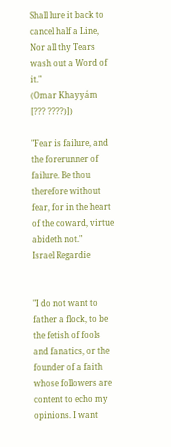Shall lure it back to cancel half a Line,
Nor all thy Tears wash out a Word of it."
(Omar Khayyám [??? ????)])

"Fear is failure, and the forerunner of failure. Be thou therefore without fear, for in the heart of the coward, virtue abideth not."
Israel Regardie


"I do not want to father a flock, to be the fetish of fools and fanatics, or the founder of a faith whose followers are content to echo my opinions. I want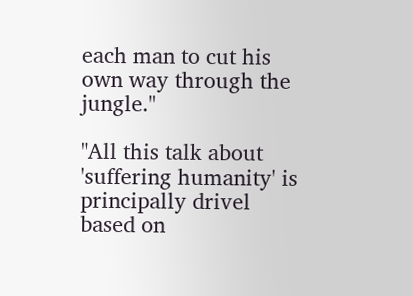each man to cut his own way through the jungle."

"All this talk about 'suffering humanity' is principally drivel based on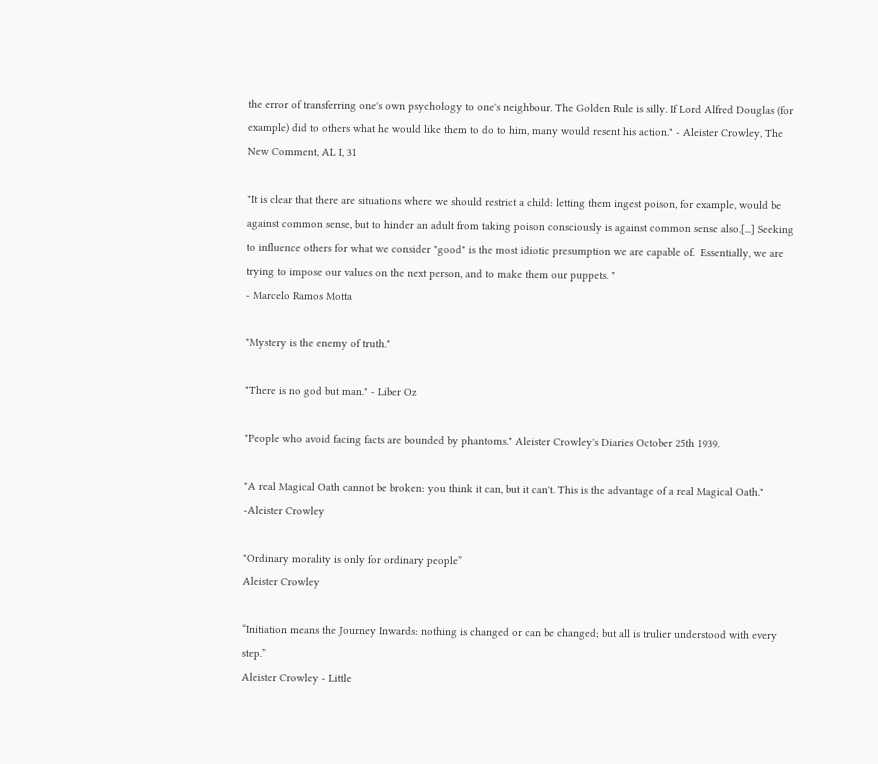the error of transferring one's own psychology to one's neighbour. The Golden Rule is silly. If Lord Alfred Douglas (for example) did to others what he would like them to do to him, many would resent his action." - Aleister Crowley, The New Comment, AL I, 31

"It is clear that there are situations where we should restrict a child: letting them ingest poison, for example, would be against common sense, but to hinder an adult from taking poison consciously is against common sense also.[...] Seeking to influence others for what we consider "good" is the most idiotic presumption we are capable of.  Essentially, we are trying to impose our values on the next person, and to make them our puppets. "
- Marcelo Ramos Motta

"Mystery is the enemy of truth."

"There is no god but man." - Liber Oz

"People who avoid facing facts are bounded by phantoms." Aleister Crowley's Diaries October 25th 1939.

"A real Magical Oath cannot be broken: you think it can, but it can't. This is the advantage of a real Magical Oath."
-Aleister Crowley

"Ordinary morality is only for ordinary people”
Aleister Crowley

“Initiation means the Journey Inwards: nothing is changed or can be changed; but all is trulier understood with every step.”
Aleister Crowley - Little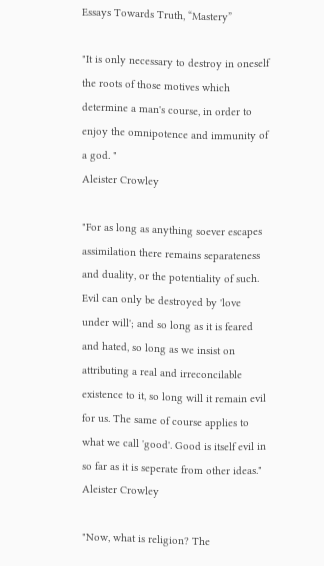Essays Towards Truth, “Mastery”

"It is only necessary to destroy in oneself the roots of those motives which determine a man's course, in order to enjoy the omnipotence and immunity of a god. "
Aleister Crowley

"For as long as anything soever escapes assimilation there remains separateness and duality, or the potentiality of such. Evil can only be destroyed by 'love under will'; and so long as it is feared and hated, so long as we insist on attributing a real and irreconcilable existence to it, so long will it remain evil for us. The same of course applies to what we call 'good'. Good is itself evil in so far as it is seperate from other ideas."
Aleister Crowley

"Now, what is religion? The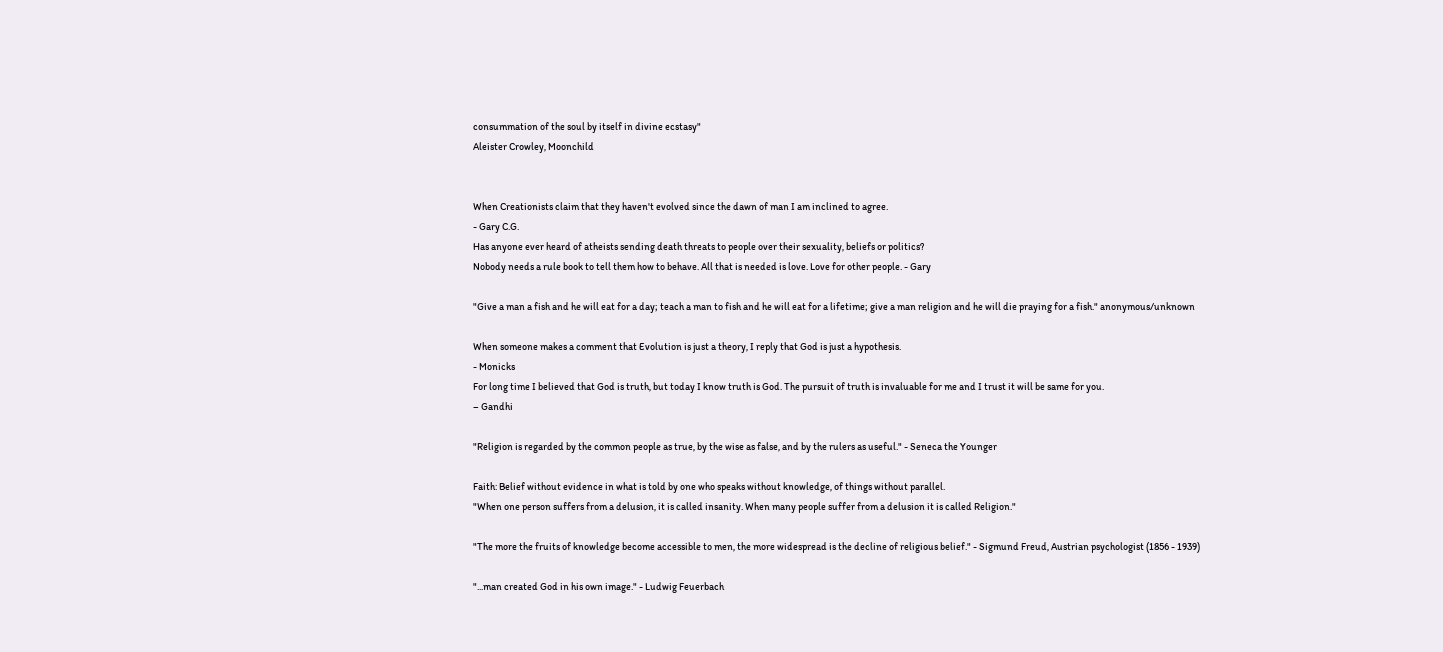consummation of the soul by itself in divine ecstasy"
Aleister Crowley, Moonchild


When Creationists claim that they haven't evolved since the dawn of man I am inclined to agree.
- Gary C.G.
Has anyone ever heard of atheists sending death threats to people over their sexuality, beliefs or politics?
Nobody needs a rule book to tell them how to behave. All that is needed is love. Love for other people. - Gary

"Give a man a fish and he will eat for a day; teach a man to fish and he will eat for a lifetime; give a man religion and he will die praying for a fish." anonymous/unknown

When someone makes a comment that Evolution is just a theory, I reply that God is just a hypothesis.
- Monicks
For long time I believed that God is truth, but today I know truth is God. The pursuit of truth is invaluable for me and I trust it will be same for you.
– Gandhi

"Religion is regarded by the common people as true, by the wise as false, and by the rulers as useful." - Seneca the Younger

Faith: Belief without evidence in what is told by one who speaks without knowledge, of things without parallel.
"When one person suffers from a delusion, it is called insanity. When many people suffer from a delusion it is called Religion."

"The more the fruits of knowledge become accessible to men, the more widespread is the decline of religious belief." - Sigmund Freud, Austrian psychologist (1856 - 1939)

"...man created God in his own image." - Ludwig Feuerbach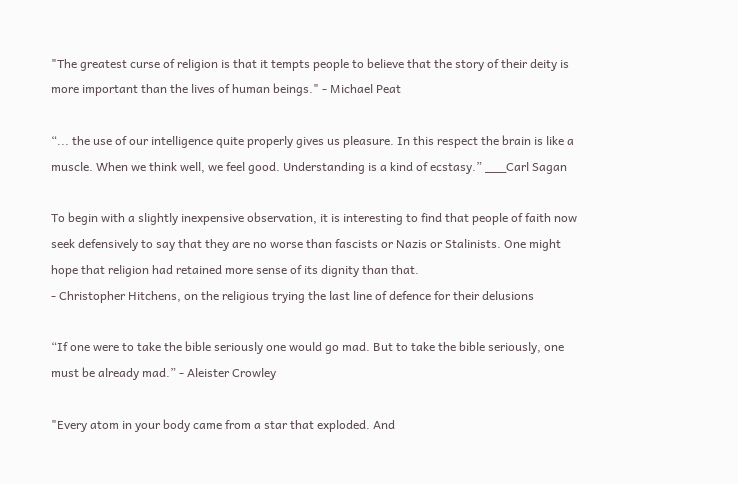"The greatest curse of religion is that it tempts people to believe that the story of their deity is more important than the lives of human beings." - Michael Peat

“... the use of our intelligence quite properly gives us pleasure. In this respect the brain is like a muscle. When we think well, we feel good. Understanding is a kind of ecstasy.” ___Carl Sagan

To begin with a slightly inexpensive observation, it is interesting to find that people of faith now seek defensively to say that they are no worse than fascists or Nazis or Stalinists. One might hope that religion had retained more sense of its dignity than that.
- Christopher Hitchens, on the religious trying the last line of defence for their delusions

“If one were to take the bible seriously one would go mad. But to take the bible seriously, one must be already mad.” - Aleister Crowley

"Every atom in your body came from a star that exploded. And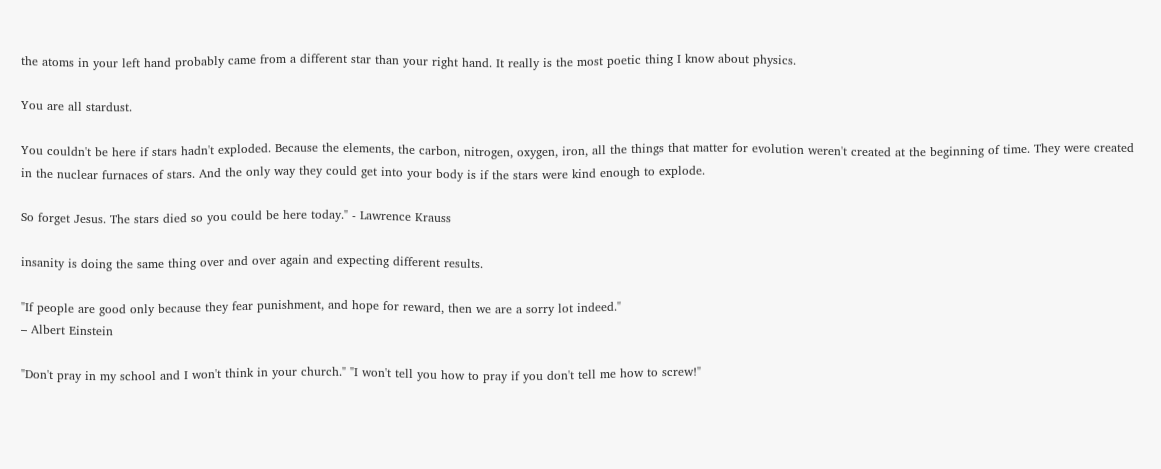the atoms in your left hand probably came from a different star than your right hand. It really is the most poetic thing I know about physics.

You are all stardust.

You couldn't be here if stars hadn't exploded. Because the elements, the carbon, nitrogen, oxygen, iron, all the things that matter for evolution weren't created at the beginning of time. They were created in the nuclear furnaces of stars. And the only way they could get into your body is if the stars were kind enough to explode.

So forget Jesus. The stars died so you could be here today." - Lawrence Krauss

insanity is doing the same thing over and over again and expecting different results.

"If people are good only because they fear punishment, and hope for reward, then we are a sorry lot indeed."
– Albert Einstein

"Don't pray in my school and I won't think in your church." "I won't tell you how to pray if you don't tell me how to screw!"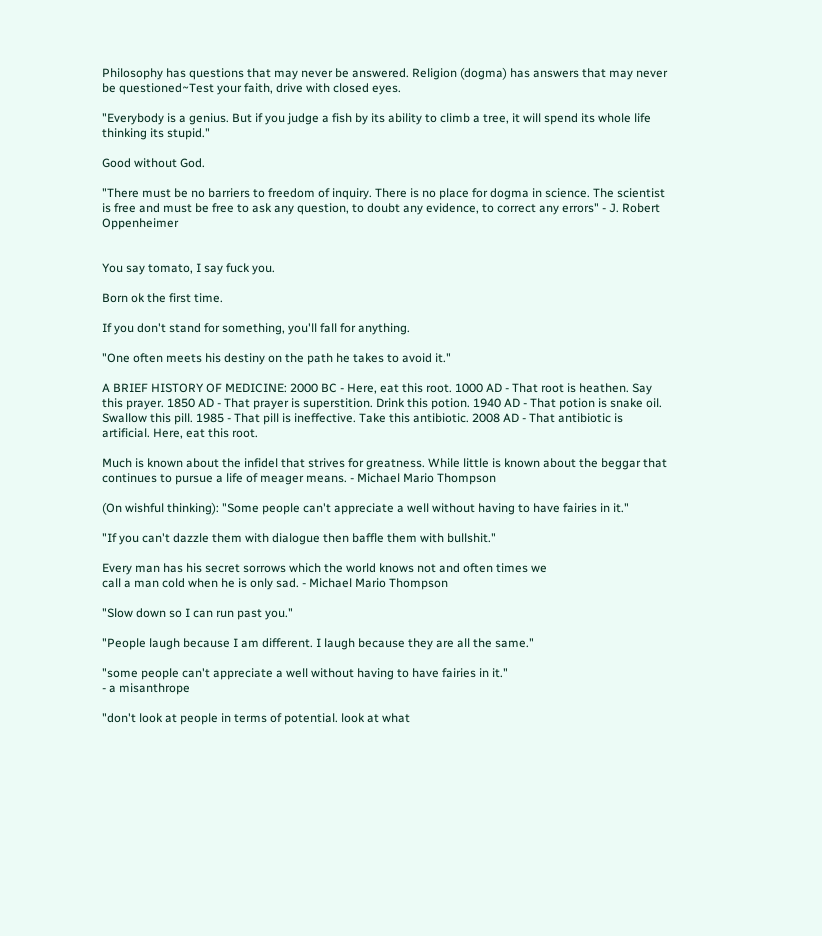Philosophy has questions that may never be answered. Religion (dogma) has answers that may never be questioned~Test your faith, drive with closed eyes.

"Everybody is a genius. But if you judge a fish by its ability to climb a tree, it will spend its whole life thinking its stupid."

Good without God.

"There must be no barriers to freedom of inquiry. There is no place for dogma in science. The scientist is free and must be free to ask any question, to doubt any evidence, to correct any errors" - J. Robert Oppenheimer


You say tomato, I say fuck you.

Born ok the first time.

If you don't stand for something, you'll fall for anything.

"One often meets his destiny on the path he takes to avoid it."

A BRIEF HISTORY OF MEDICINE: 2000 BC - Here, eat this root. 1000 AD - That root is heathen. Say this prayer. 1850 AD - That prayer is superstition. Drink this potion. 1940 AD - That potion is snake oil. Swallow this pill. 1985 - That pill is ineffective. Take this antibiotic. 2008 AD - That antibiotic is artificial. Here, eat this root.

Much is known about the infidel that strives for greatness. While little is known about the beggar that continues to pursue a life of meager means. - Michael Mario Thompson

(On wishful thinking): "Some people can't appreciate a well without having to have fairies in it."

"If you can't dazzle them with dialogue then baffle them with bullshit."

Every man has his secret sorrows which the world knows not and often times we
call a man cold when he is only sad. - Michael Mario Thompson

"Slow down so I can run past you."

"People laugh because I am different. I laugh because they are all the same."

"some people can't appreciate a well without having to have fairies in it."
- a misanthrope

"don't look at people in terms of potential. look at what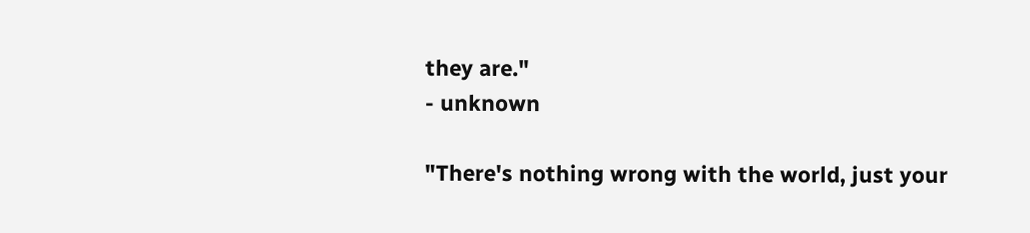they are."
- unknown

"There's nothing wrong with the world, just your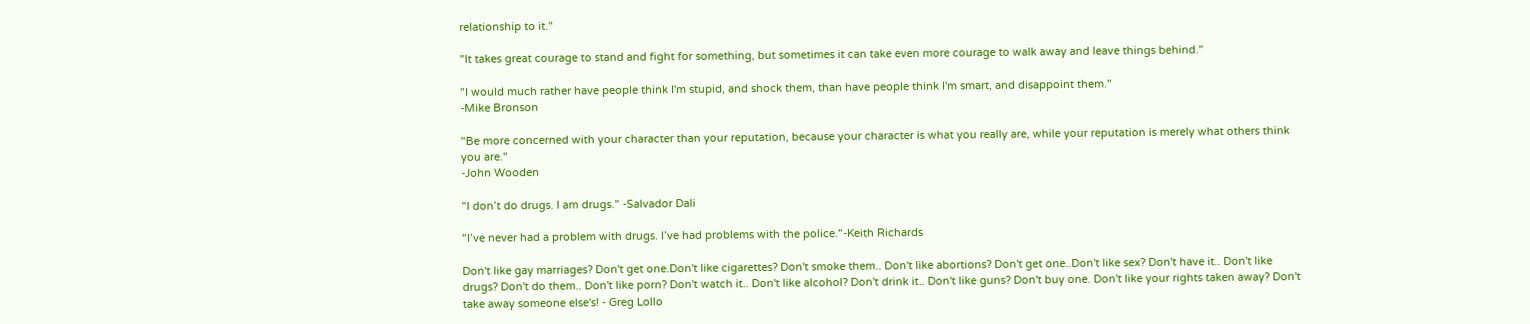relationship to it."

"It takes great courage to stand and fight for something, but sometimes it can take even more courage to walk away and leave things behind."

"I would much rather have people think I'm stupid, and shock them, than have people think I'm smart, and disappoint them."
-Mike Bronson

"Be more concerned with your character than your reputation, because your character is what you really are, while your reputation is merely what others think you are."
-John Wooden

"I don’t do drugs. I am drugs." -Salvador Dali

"I’ve never had a problem with drugs. I’ve had problems with the police."-Keith Richards

Don't like gay marriages? Don't get one.Don't like cigarettes? Don't smoke them.. Don't like abortions? Don't get one..Don't like sex? Don't have it.. Don't like drugs? Don't do them.. Don't like porn? Don't watch it.. Don't like alcohol? Don't drink it.. Don't like guns? Don't buy one. Don't like your rights taken away? Don't take away someone else's! - Greg Lollo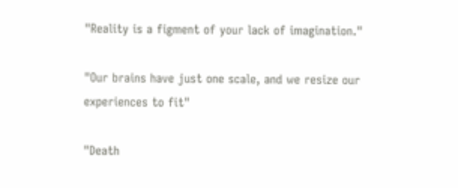"Reality is a figment of your lack of imagination."

"Our brains have just one scale, and we resize our experiences to fit"

"Death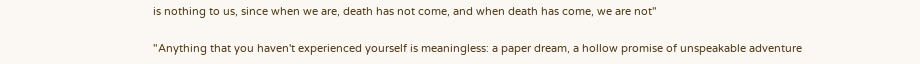is nothing to us, since when we are, death has not come, and when death has come, we are not"

"Anything that you haven't experienced yourself is meaningless: a paper dream, a hollow promise of unspeakable adventure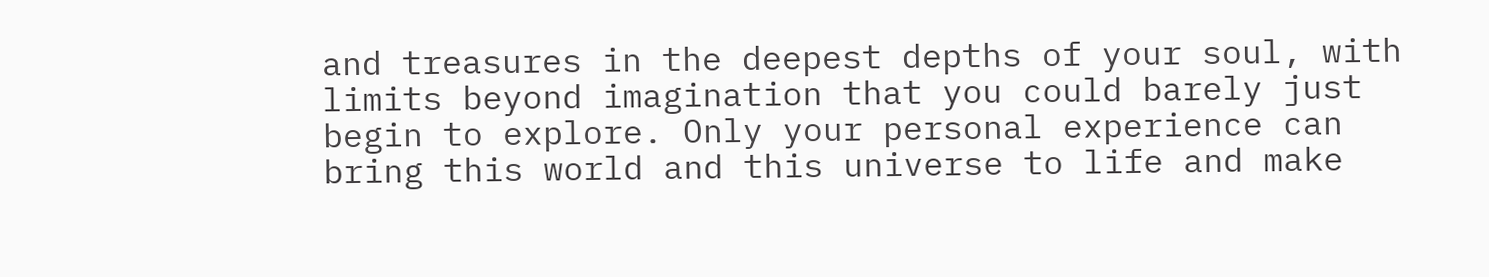and treasures in the deepest depths of your soul, with limits beyond imagination that you could barely just begin to explore. Only your personal experience can bring this world and this universe to life and make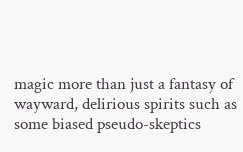magic more than just a fantasy of wayward, delirious spirits such as some biased pseudo-skeptics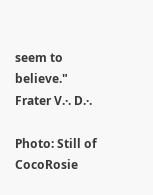seem to believe."
Frater V.·. D.·.

Photo: Still of CocoRosie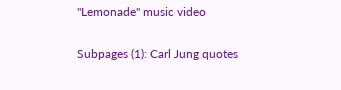"Lemonade" music video

Subpages (1): Carl Jung quotes